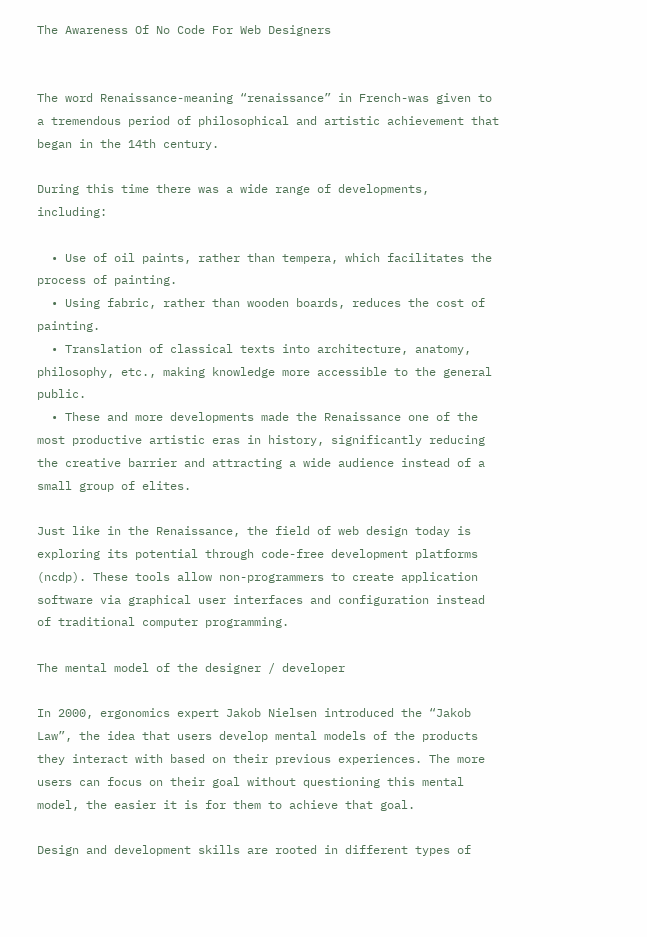The Awareness Of No Code For Web Designers


The word Renaissance-meaning “renaissance” in French-was given to a tremendous period of philosophical and artistic achievement that began in the 14th century.

During this time there was a wide range of developments, including:

  • Use of oil paints, rather than tempera, which facilitates the process of painting.
  • Using fabric, rather than wooden boards, reduces the cost of painting.
  • Translation of classical texts into architecture, anatomy, philosophy, etc., making knowledge more accessible to the general public.
  • These and more developments made the Renaissance one of the most productive artistic eras in history, significantly reducing the creative barrier and attracting a wide audience instead of a small group of elites.

Just like in the Renaissance, the field of web design today is exploring its potential through code-free development platforms (ncdp). These tools allow non-programmers to create application software via graphical user interfaces and configuration instead of traditional computer programming.

The mental model of the designer / developer

In 2000, ergonomics expert Jakob Nielsen introduced the “Jakob Law”, the idea that users develop mental models of the products they interact with based on their previous experiences. The more users can focus on their goal without questioning this mental model, the easier it is for them to achieve that goal.

Design and development skills are rooted in different types of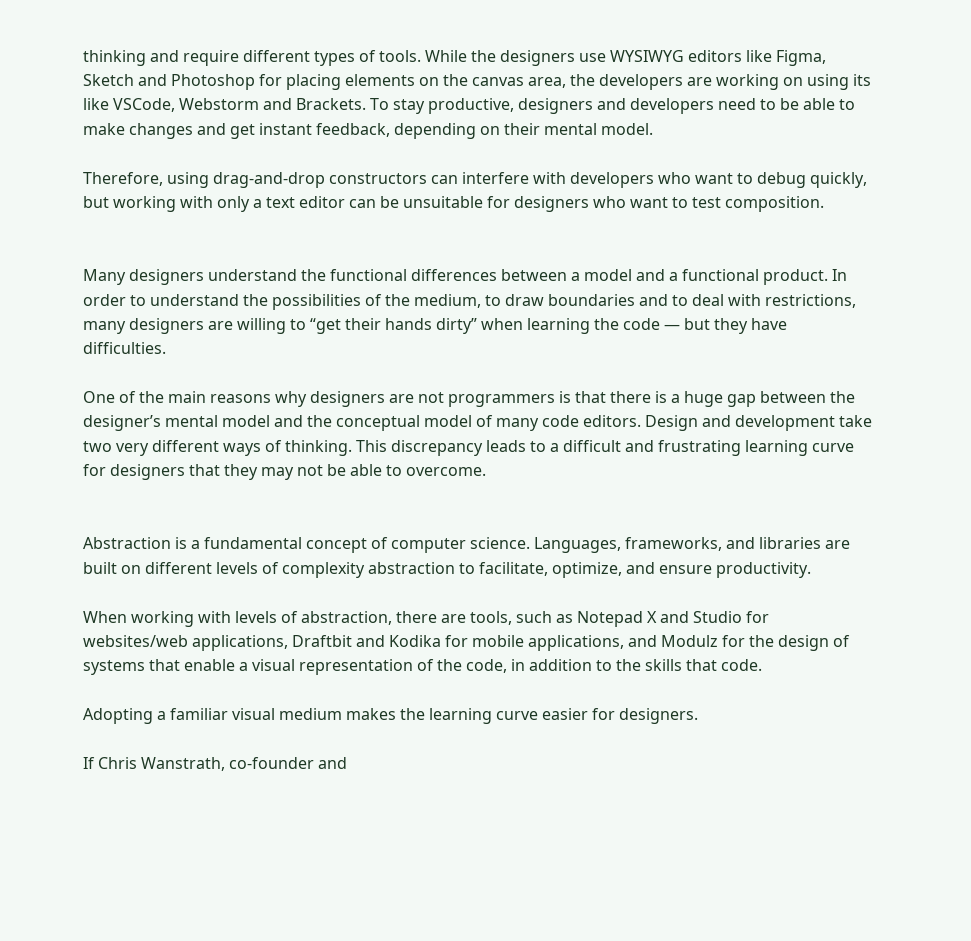thinking and require different types of tools. While the designers use WYSIWYG editors like Figma, Sketch and Photoshop for placing elements on the canvas area, the developers are working on using its like VSCode, Webstorm and Brackets. To stay productive, designers and developers need to be able to make changes and get instant feedback, depending on their mental model.

Therefore, using drag-and-drop constructors can interfere with developers who want to debug quickly, but working with only a text editor can be unsuitable for designers who want to test composition.


Many designers understand the functional differences between a model and a functional product. In order to understand the possibilities of the medium, to draw boundaries and to deal with restrictions, many designers are willing to “get their hands dirty” when learning the code — but they have difficulties.

One of the main reasons why designers are not programmers is that there is a huge gap between the designer’s mental model and the conceptual model of many code editors. Design and development take two very different ways of thinking. This discrepancy leads to a difficult and frustrating learning curve for designers that they may not be able to overcome.


Abstraction is a fundamental concept of computer science. Languages, frameworks, and libraries are built on different levels of complexity abstraction to facilitate, optimize, and ensure productivity.

When working with levels of abstraction, there are tools, such as Notepad X and Studio for websites/web applications, Draftbit and Kodika for mobile applications, and Modulz for the design of systems that enable a visual representation of the code, in addition to the skills that code.

Adopting a familiar visual medium makes the learning curve easier for designers.

If Chris Wanstrath, co-founder and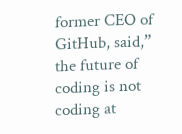former CEO of GitHub, said,” the future of coding is not coding at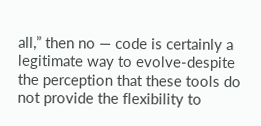all,” then no — code is certainly a legitimate way to evolve-despite the perception that these tools do not provide the flexibility to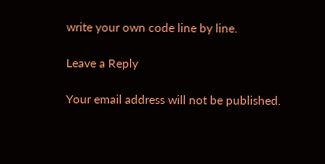write your own code line by line.

Leave a Reply

Your email address will not be published.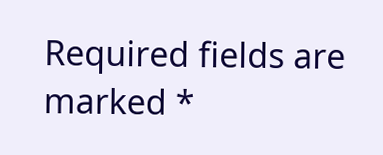Required fields are marked *